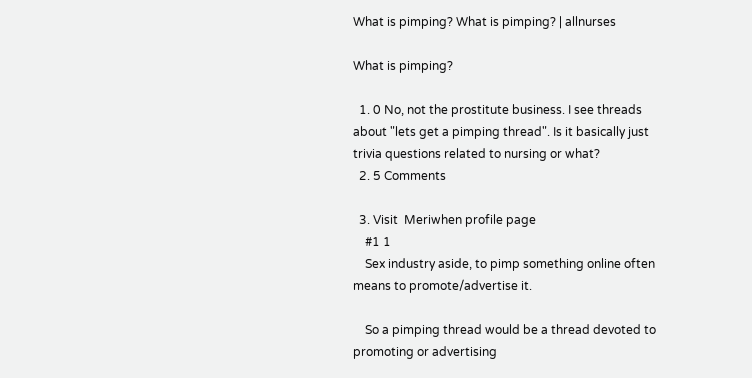What is pimping? What is pimping? | allnurses

What is pimping?

  1. 0 No, not the prostitute business. I see threads about "lets get a pimping thread". Is it basically just trivia questions related to nursing or what?
  2. 5 Comments

  3. Visit  Meriwhen profile page
    #1 1
    Sex industry aside, to pimp something online often means to promote/advertise it.

    So a pimping thread would be a thread devoted to promoting or advertising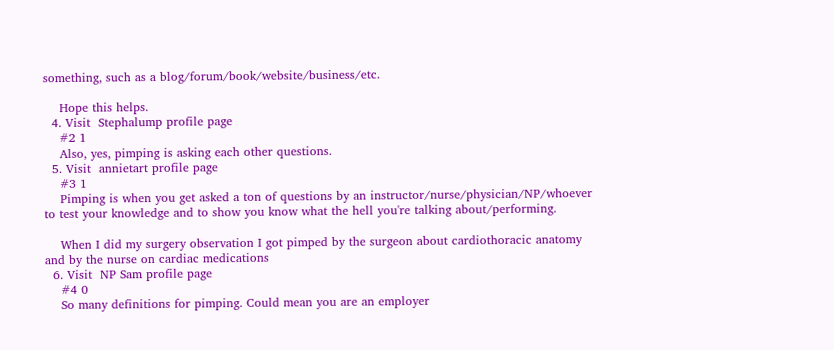something, such as a blog/forum/book/website/business/etc.

    Hope this helps.
  4. Visit  Stephalump profile page
    #2 1
    Also, yes, pimping is asking each other questions.
  5. Visit  annietart profile page
    #3 1
    Pimping is when you get asked a ton of questions by an instructor/nurse/physician/NP/whoever to test your knowledge and to show you know what the hell you're talking about/performing.

    When I did my surgery observation I got pimped by the surgeon about cardiothoracic anatomy and by the nurse on cardiac medications
  6. Visit  NP Sam profile page
    #4 0
    So many definitions for pimping. Could mean you are an employer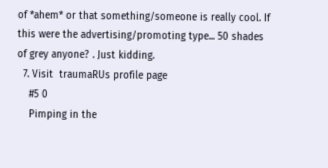of *ahem* or that something/someone is really cool. If this were the advertising/promoting type... 50 shades of grey anyone? . Just kidding.
  7. Visit  traumaRUs profile page
    #5 0
    Pimping in the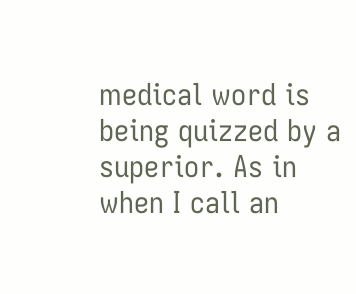medical word is being quizzed by a superior. As in when I call an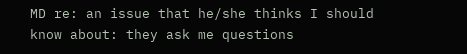MD re: an issue that he/she thinks I should know about: they ask me questions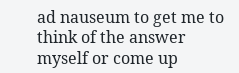ad nauseum to get me to think of the answer myself or come up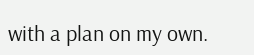with a plan on my own.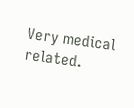Very medical related.